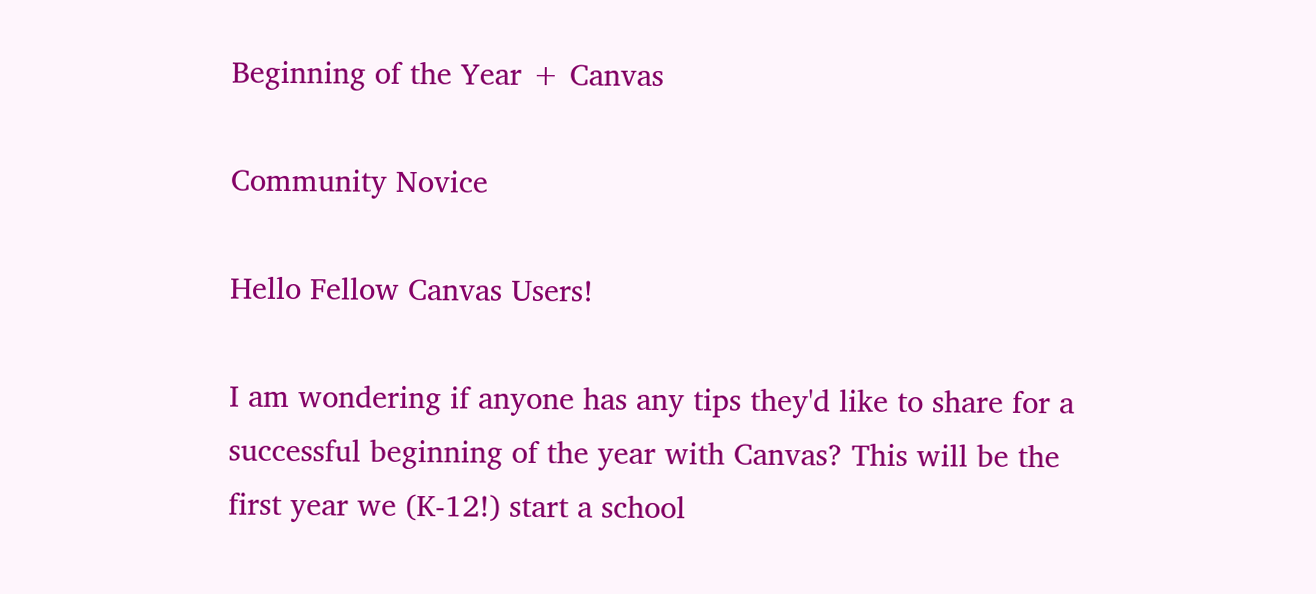Beginning of the Year + Canvas

Community Novice

Hello Fellow Canvas Users!

I am wondering if anyone has any tips they'd like to share for a successful beginning of the year with Canvas? This will be the first year we (K-12!) start a school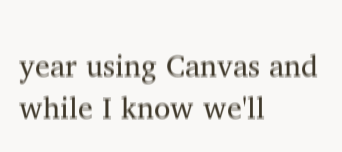year using Canvas and while I know we'll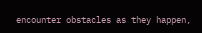encounter obstacles as they happen,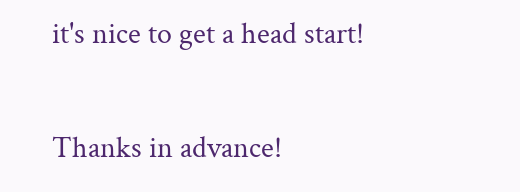it's nice to get a head start!

Thanks in advance!